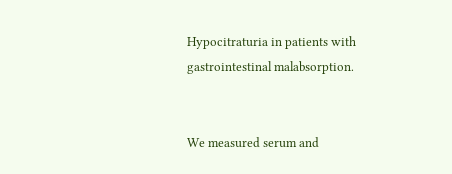Hypocitraturia in patients with gastrointestinal malabsorption.


We measured serum and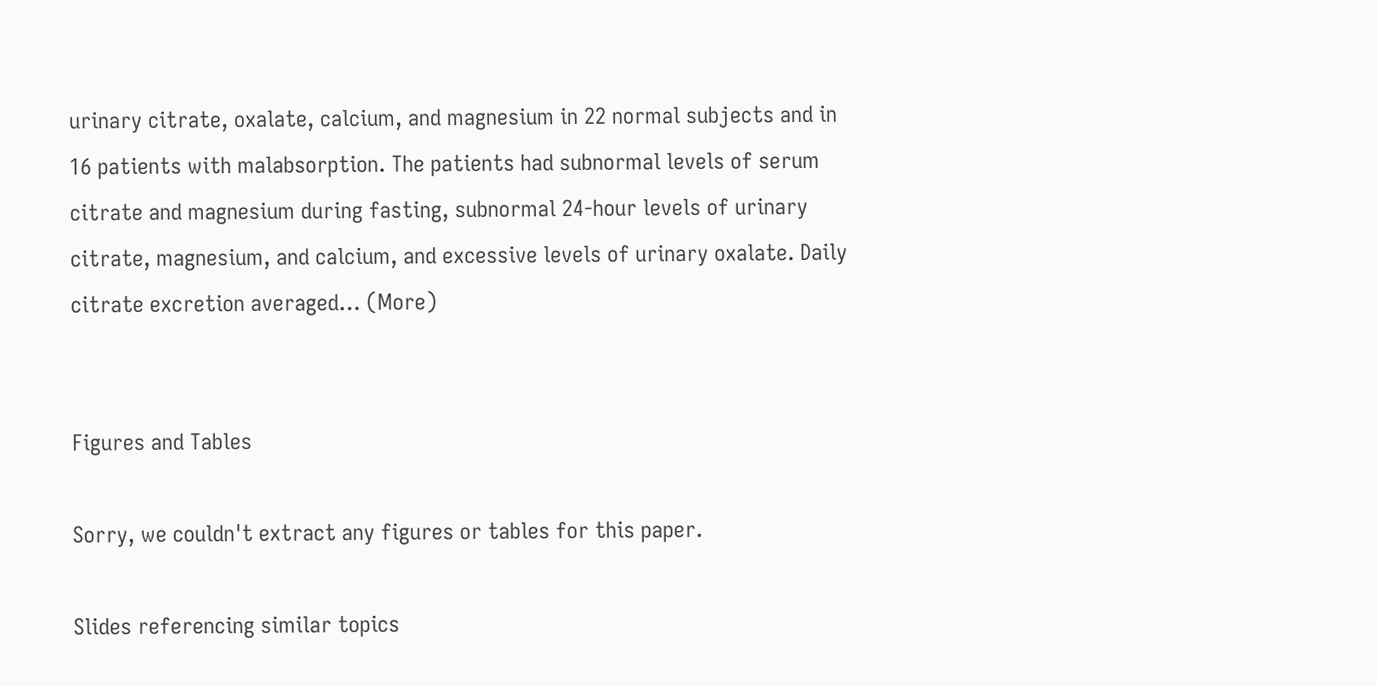urinary citrate, oxalate, calcium, and magnesium in 22 normal subjects and in 16 patients with malabsorption. The patients had subnormal levels of serum citrate and magnesium during fasting, subnormal 24-hour levels of urinary citrate, magnesium, and calcium, and excessive levels of urinary oxalate. Daily citrate excretion averaged… (More)


Figures and Tables

Sorry, we couldn't extract any figures or tables for this paper.

Slides referencing similar topics